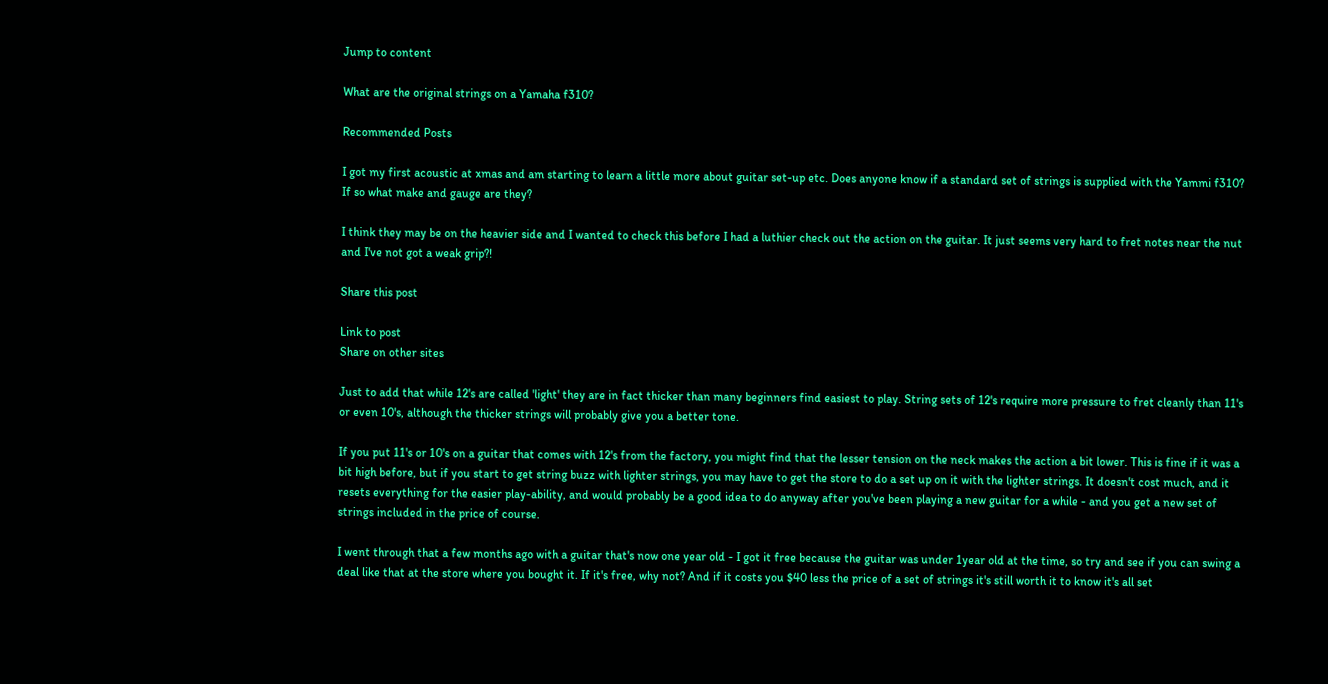Jump to content

What are the original strings on a Yamaha f310?

Recommended Posts

I got my first acoustic at xmas and am starting to learn a little more about guitar set-up etc. Does anyone know if a standard set of strings is supplied with the Yammi f310? If so what make and gauge are they?

I think they may be on the heavier side and I wanted to check this before I had a luthier check out the action on the guitar. It just seems very hard to fret notes near the nut and I've not got a weak grip?!

Share this post

Link to post
Share on other sites

Just to add that while 12's are called 'light' they are in fact thicker than many beginners find easiest to play. String sets of 12's require more pressure to fret cleanly than 11's or even 10's, although the thicker strings will probably give you a better tone.

If you put 11's or 10's on a guitar that comes with 12's from the factory, you might find that the lesser tension on the neck makes the action a bit lower. This is fine if it was a bit high before, but if you start to get string buzz with lighter strings, you may have to get the store to do a set up on it with the lighter strings. It doesn't cost much, and it resets everything for the easier play-ability, and would probably be a good idea to do anyway after you've been playing a new guitar for a while - and you get a new set of strings included in the price of course.

I went through that a few months ago with a guitar that's now one year old - I got it free because the guitar was under 1year old at the time, so try and see if you can swing a deal like that at the store where you bought it. If it's free, why not? And if it costs you $40 less the price of a set of strings it's still worth it to know it's all set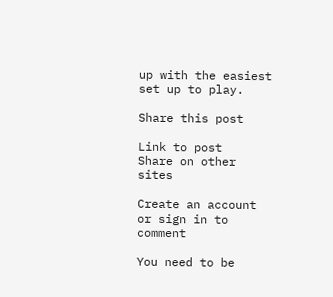up with the easiest set up to play.

Share this post

Link to post
Share on other sites

Create an account or sign in to comment

You need to be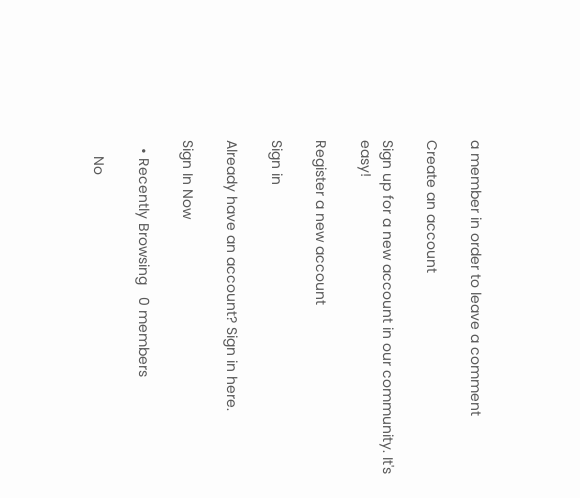a member in order to leave a comment

Create an account

Sign up for a new account in our community. It's easy!

Register a new account

Sign in

Already have an account? Sign in here.

Sign In Now

  • Recently Browsing   0 members

    No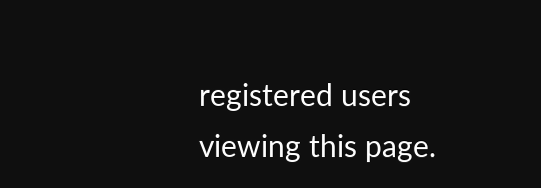registered users viewing this page.